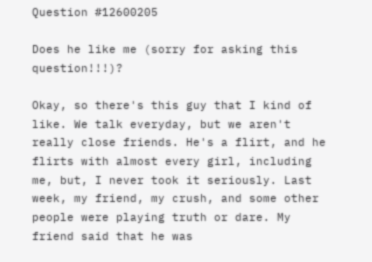Question #12600205

Does he like me (sorry for asking this question!!!)?

Okay, so there's this guy that I kind of like. We talk everyday, but we aren't really close friends. He's a flirt, and he flirts with almost every girl, including me, but, I never took it seriously. Last week, my friend, my crush, and some other people were playing truth or dare. My friend said that he was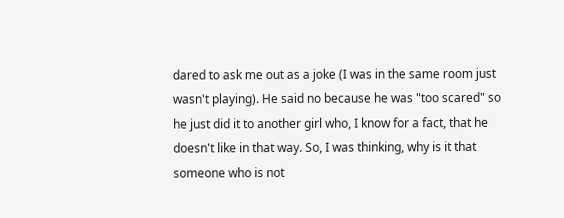dared to ask me out as a joke (I was in the same room just wasn't playing). He said no because he was "too scared" so he just did it to another girl who, I know for a fact, that he doesn't like in that way. So, I was thinking, why is it that someone who is not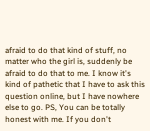afraid to do that kind of stuff, no matter who the girl is, suddenly be afraid to do that to me. I know it's kind of pathetic that I have to ask this question online, but I have nowhere else to go. PS, You can be totally honest with me. If you don't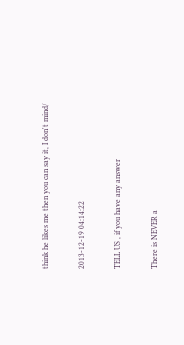think he likes me then you can say it, I don't mind/

2013-12-19 04:14:22

TELL US , if you have any answer

There is NEVER a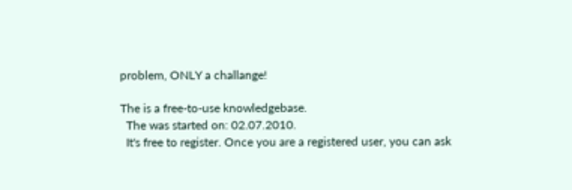problem, ONLY a challange!

The is a free-to-use knowledgebase.
  The was started on: 02.07.2010.
  It's free to register. Once you are a registered user, you can ask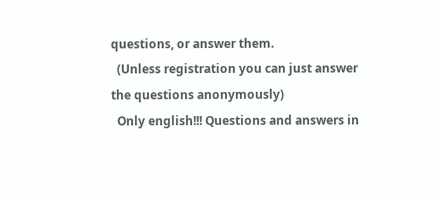questions, or answer them.
  (Unless registration you can just answer the questions anonymously)
  Only english!!! Questions and answers in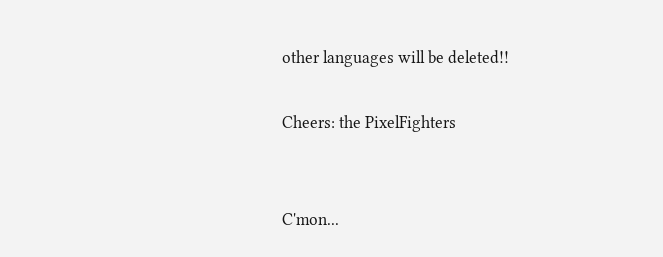other languages will be deleted!!

Cheers: the PixelFighters


C'mon...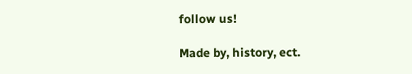follow us!

Made by, history, ect.